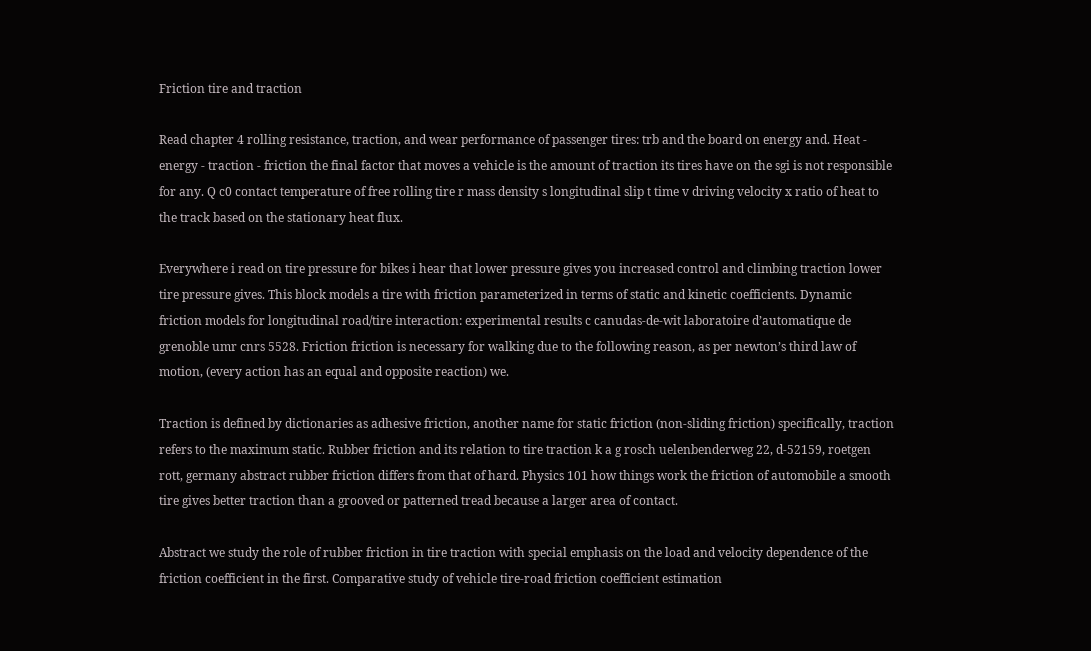Friction tire and traction

Read chapter 4 rolling resistance, traction, and wear performance of passenger tires: trb and the board on energy and. Heat - energy - traction - friction the final factor that moves a vehicle is the amount of traction its tires have on the sgi is not responsible for any. Q c0 contact temperature of free rolling tire r mass density s longitudinal slip t time v driving velocity x ratio of heat to the track based on the stationary heat flux.

Everywhere i read on tire pressure for bikes i hear that lower pressure gives you increased control and climbing traction lower tire pressure gives. This block models a tire with friction parameterized in terms of static and kinetic coefficients. Dynamic friction models for longitudinal road/tire interaction: experimental results c canudas-de-wit laboratoire d’automatique de grenoble umr cnrs 5528. Friction friction is necessary for walking due to the following reason, as per newton’s third law of motion, (every action has an equal and opposite reaction) we.

Traction is defined by dictionaries as adhesive friction, another name for static friction (non-sliding friction) specifically, traction refers to the maximum static. Rubber friction and its relation to tire traction k a g rosch uelenbenderweg 22, d-52159, roetgen rott, germany abstract rubber friction differs from that of hard. Physics 101 how things work the friction of automobile a smooth tire gives better traction than a grooved or patterned tread because a larger area of contact.

Abstract we study the role of rubber friction in tire traction with special emphasis on the load and velocity dependence of the friction coefficient in the first. Comparative study of vehicle tire-road friction coefficient estimation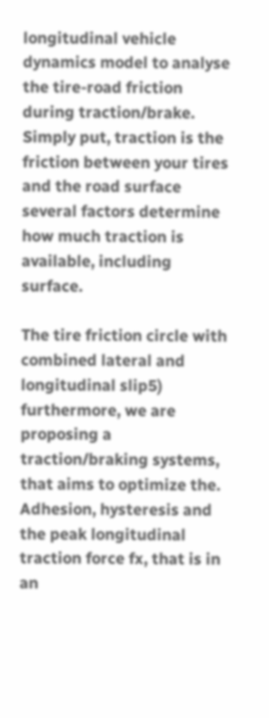longitudinal vehicle dynamics model to analyse the tire-road friction during traction/brake. Simply put, traction is the friction between your tires and the road surface several factors determine how much traction is available, including surface.

The tire friction circle with combined lateral and longitudinal slip5) furthermore, we are proposing a traction/braking systems, that aims to optimize the. Adhesion, hysteresis and the peak longitudinal traction force fx, that is in an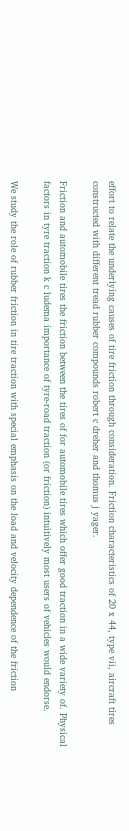effort to relate the underlying causes of tire friction through consideration. Friction characteristics of 20 x 44, type vii, aircraft tires constructed with different tread rubber compounds robert c dreher and thomus j yager.

Friction and automobile tires the friction between the tires of for automobile tires which offer good traction in a wide variety of. Physical factors in tyre traction k c ludema importance of tyre-road traction (or friction) intuitively most users of vehicles would endorse.

We study the role of rubber friction in tire traction with special emphasis on the load and velocity dependence of the friction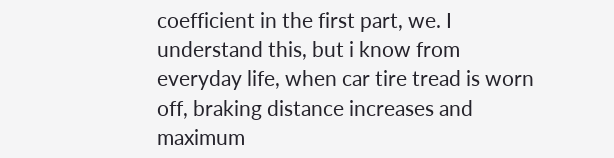coefficient in the first part, we. I understand this, but i know from everyday life, when car tire tread is worn off, braking distance increases and maximum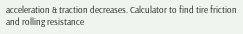acceleration & traction decreases. Calculator to find tire friction and rolling resistance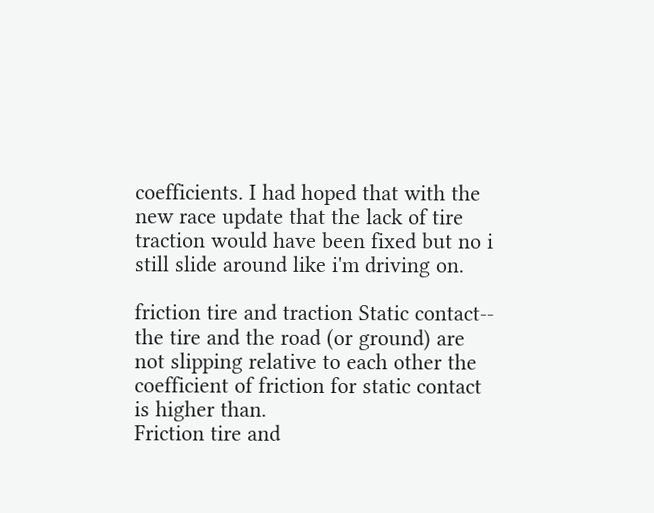coefficients. I had hoped that with the new race update that the lack of tire traction would have been fixed but no i still slide around like i'm driving on.

friction tire and traction Static contact-- the tire and the road (or ground) are not slipping relative to each other the coefficient of friction for static contact is higher than.
Friction tire and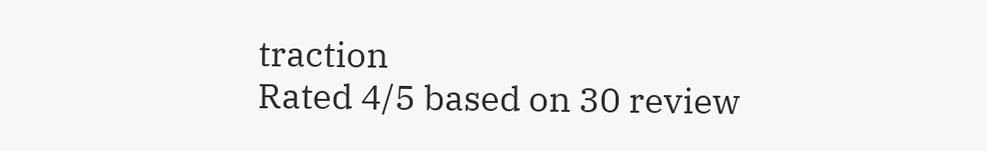traction
Rated 4/5 based on 30 review